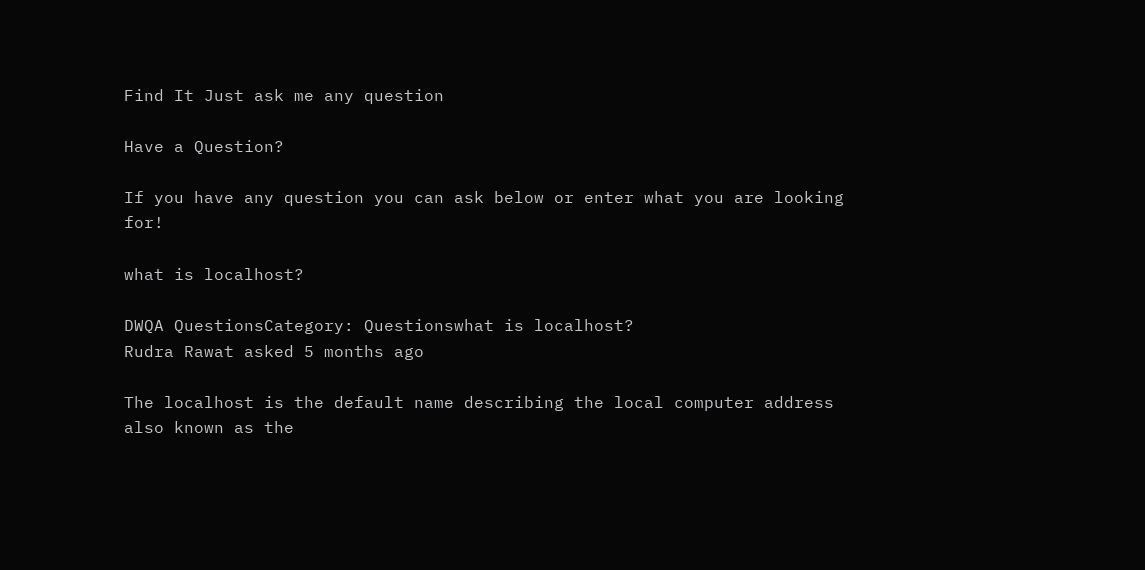Find It Just ask me any question

Have a Question?

If you have any question you can ask below or enter what you are looking for!

what is localhost?

DWQA QuestionsCategory: Questionswhat is localhost?
Rudra Rawat asked 5 months ago

The localhost is the default name describing the local computer address also known as the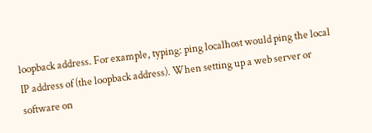loopback address. For example, typing: ping localhost would ping the local IP address of (the loopback address). When setting up a web server or software on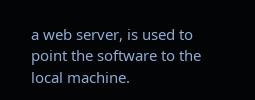a web server, is used to point the software to the local machine.